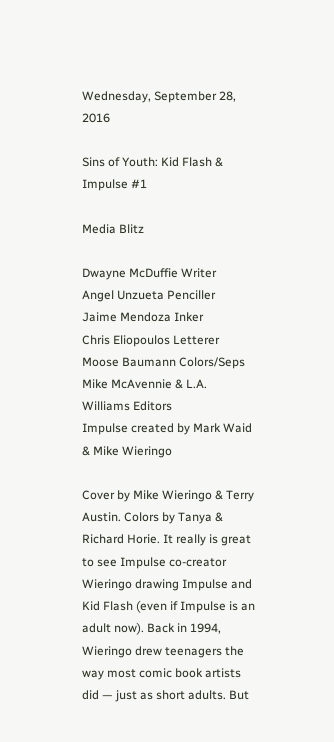Wednesday, September 28, 2016

Sins of Youth: Kid Flash & Impulse #1

Media Blitz

Dwayne McDuffie Writer
Angel Unzueta Penciller
Jaime Mendoza Inker
Chris Eliopoulos Letterer
Moose Baumann Colors/Seps
Mike McAvennie & L.A. Williams Editors
Impulse created by Mark Waid & Mike Wieringo

Cover by Mike Wieringo & Terry Austin. Colors by Tanya & Richard Horie. It really is great to see Impulse co-creator Wieringo drawing Impulse and Kid Flash (even if Impulse is an adult now). Back in 1994, Wieringo drew teenagers the way most comic book artists did — just as short adults. But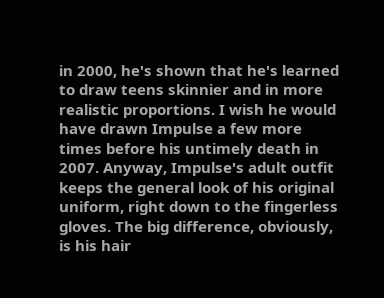in 2000, he's shown that he's learned to draw teens skinnier and in more realistic proportions. I wish he would have drawn Impulse a few more times before his untimely death in 2007. Anyway, Impulse's adult outfit keeps the general look of his original uniform, right down to the fingerless gloves. The big difference, obviously, is his hair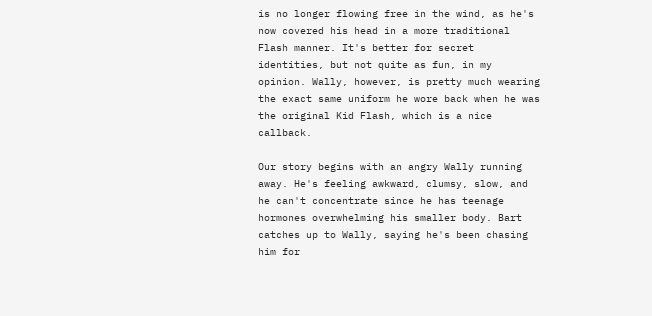is no longer flowing free in the wind, as he's now covered his head in a more traditional Flash manner. It's better for secret identities, but not quite as fun, in my opinion. Wally, however, is pretty much wearing the exact same uniform he wore back when he was the original Kid Flash, which is a nice callback.

Our story begins with an angry Wally running away. He's feeling awkward, clumsy, slow, and he can't concentrate since he has teenage hormones overwhelming his smaller body. Bart catches up to Wally, saying he's been chasing him for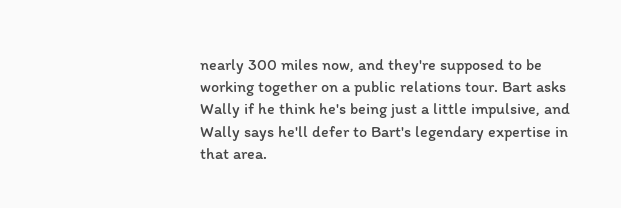nearly 300 miles now, and they're supposed to be working together on a public relations tour. Bart asks Wally if he think he's being just a little impulsive, and Wally says he'll defer to Bart's legendary expertise in that area.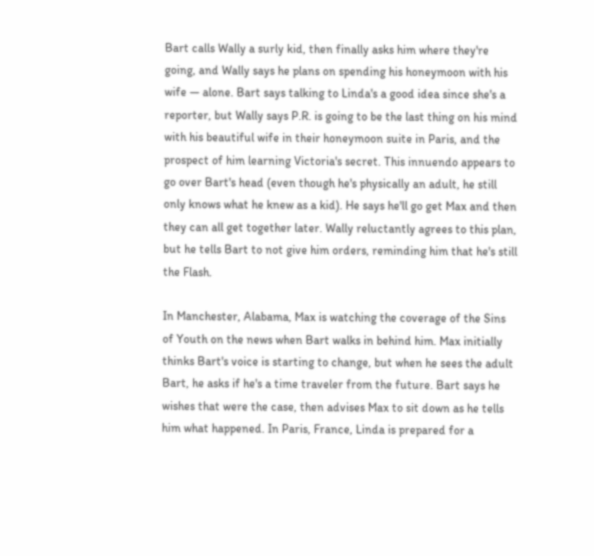Bart calls Wally a surly kid, then finally asks him where they're going, and Wally says he plans on spending his honeymoon with his wife — alone. Bart says talking to Linda's a good idea since she's a reporter, but Wally says P.R. is going to be the last thing on his mind with his beautiful wife in their honeymoon suite in Paris, and the prospect of him learning Victoria's secret. This innuendo appears to go over Bart's head (even though he's physically an adult, he still only knows what he knew as a kid). He says he'll go get Max and then they can all get together later. Wally reluctantly agrees to this plan, but he tells Bart to not give him orders, reminding him that he's still the Flash.

In Manchester, Alabama, Max is watching the coverage of the Sins of Youth on the news when Bart walks in behind him. Max initially thinks Bart's voice is starting to change, but when he sees the adult Bart, he asks if he's a time traveler from the future. Bart says he wishes that were the case, then advises Max to sit down as he tells him what happened. In Paris, France, Linda is prepared for a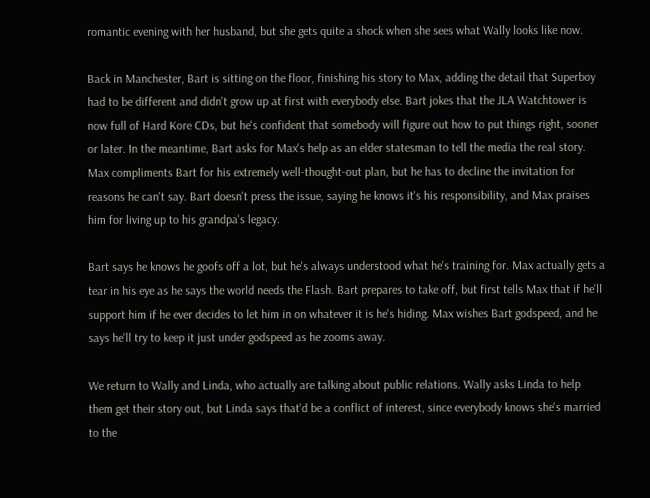romantic evening with her husband, but she gets quite a shock when she sees what Wally looks like now.

Back in Manchester, Bart is sitting on the floor, finishing his story to Max, adding the detail that Superboy had to be different and didn't grow up at first with everybody else. Bart jokes that the JLA Watchtower is now full of Hard Kore CDs, but he's confident that somebody will figure out how to put things right, sooner or later. In the meantime, Bart asks for Max's help as an elder statesman to tell the media the real story. Max compliments Bart for his extremely well-thought-out plan, but he has to decline the invitation for reasons he can't say. Bart doesn't press the issue, saying he knows it's his responsibility, and Max praises him for living up to his grandpa's legacy.

Bart says he knows he goofs off a lot, but he's always understood what he's training for. Max actually gets a tear in his eye as he says the world needs the Flash. Bart prepares to take off, but first tells Max that if he'll support him if he ever decides to let him in on whatever it is he's hiding. Max wishes Bart godspeed, and he says he'll try to keep it just under godspeed as he zooms away.

We return to Wally and Linda, who actually are talking about public relations. Wally asks Linda to help them get their story out, but Linda says that'd be a conflict of interest, since everybody knows she's married to the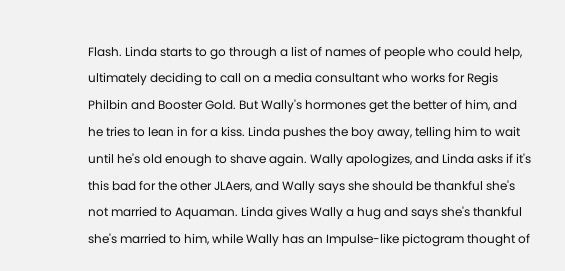Flash. Linda starts to go through a list of names of people who could help, ultimately deciding to call on a media consultant who works for Regis Philbin and Booster Gold. But Wally's hormones get the better of him, and he tries to lean in for a kiss. Linda pushes the boy away, telling him to wait until he's old enough to shave again. Wally apologizes, and Linda asks if it's this bad for the other JLAers, and Wally says she should be thankful she's not married to Aquaman. Linda gives Wally a hug and says she's thankful she's married to him, while Wally has an Impulse-like pictogram thought of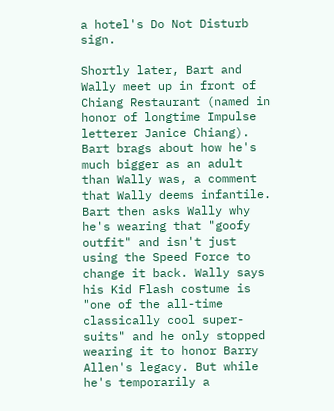a hotel's Do Not Disturb sign.

Shortly later, Bart and Wally meet up in front of Chiang Restaurant (named in honor of longtime Impulse letterer Janice Chiang). Bart brags about how he's much bigger as an adult than Wally was, a comment that Wally deems infantile. Bart then asks Wally why he's wearing that "goofy outfit" and isn't just using the Speed Force to change it back. Wally says his Kid Flash costume is "one of the all-time classically cool super-suits" and he only stopped wearing it to honor Barry Allen's legacy. But while he's temporarily a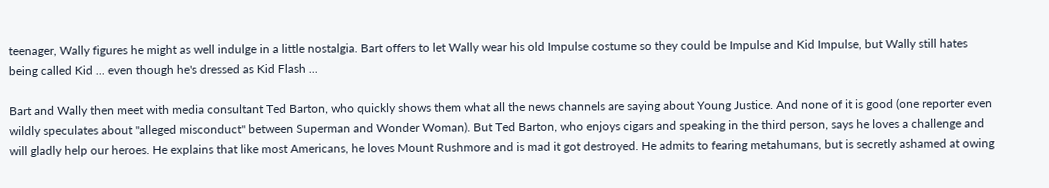teenager, Wally figures he might as well indulge in a little nostalgia. Bart offers to let Wally wear his old Impulse costume so they could be Impulse and Kid Impulse, but Wally still hates being called Kid ... even though he's dressed as Kid Flash ...

Bart and Wally then meet with media consultant Ted Barton, who quickly shows them what all the news channels are saying about Young Justice. And none of it is good (one reporter even wildly speculates about "alleged misconduct" between Superman and Wonder Woman). But Ted Barton, who enjoys cigars and speaking in the third person, says he loves a challenge and will gladly help our heroes. He explains that like most Americans, he loves Mount Rushmore and is mad it got destroyed. He admits to fearing metahumans, but is secretly ashamed at owing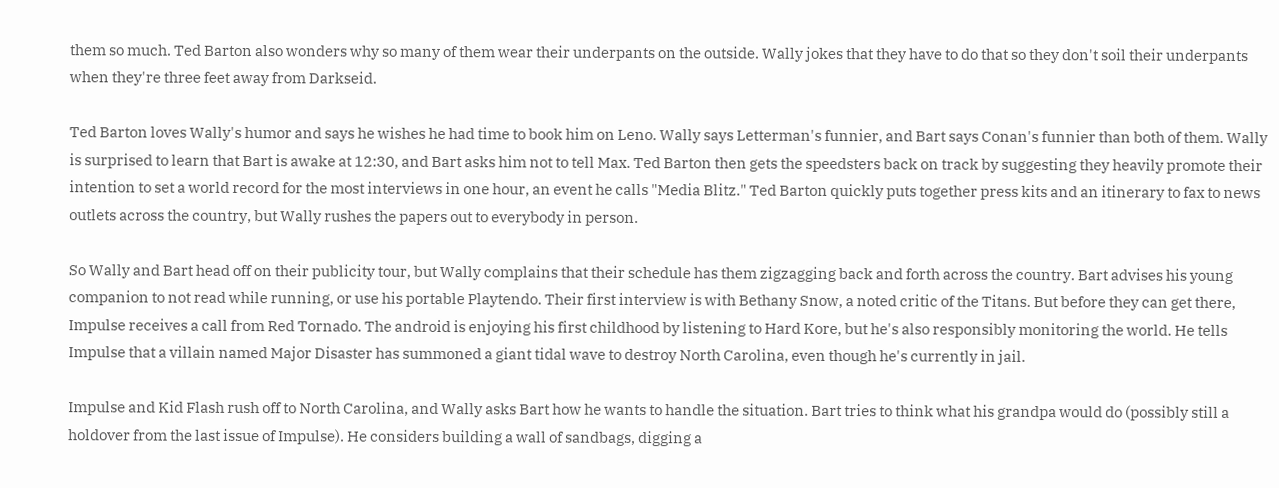them so much. Ted Barton also wonders why so many of them wear their underpants on the outside. Wally jokes that they have to do that so they don't soil their underpants when they're three feet away from Darkseid.

Ted Barton loves Wally's humor and says he wishes he had time to book him on Leno. Wally says Letterman's funnier, and Bart says Conan's funnier than both of them. Wally is surprised to learn that Bart is awake at 12:30, and Bart asks him not to tell Max. Ted Barton then gets the speedsters back on track by suggesting they heavily promote their intention to set a world record for the most interviews in one hour, an event he calls "Media Blitz." Ted Barton quickly puts together press kits and an itinerary to fax to news outlets across the country, but Wally rushes the papers out to everybody in person.

So Wally and Bart head off on their publicity tour, but Wally complains that their schedule has them zigzagging back and forth across the country. Bart advises his young companion to not read while running, or use his portable Playtendo. Their first interview is with Bethany Snow, a noted critic of the Titans. But before they can get there, Impulse receives a call from Red Tornado. The android is enjoying his first childhood by listening to Hard Kore, but he's also responsibly monitoring the world. He tells Impulse that a villain named Major Disaster has summoned a giant tidal wave to destroy North Carolina, even though he's currently in jail.

Impulse and Kid Flash rush off to North Carolina, and Wally asks Bart how he wants to handle the situation. Bart tries to think what his grandpa would do (possibly still a holdover from the last issue of Impulse). He considers building a wall of sandbags, digging a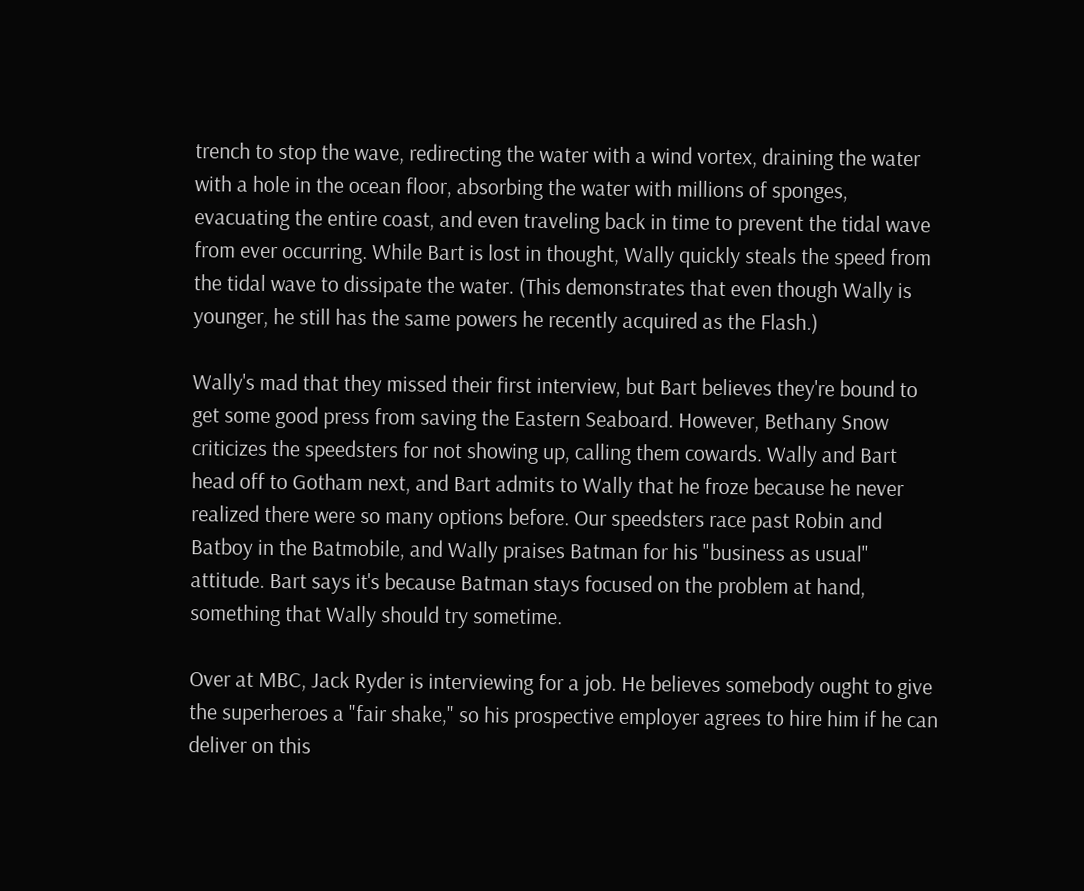trench to stop the wave, redirecting the water with a wind vortex, draining the water with a hole in the ocean floor, absorbing the water with millions of sponges, evacuating the entire coast, and even traveling back in time to prevent the tidal wave from ever occurring. While Bart is lost in thought, Wally quickly steals the speed from the tidal wave to dissipate the water. (This demonstrates that even though Wally is younger, he still has the same powers he recently acquired as the Flash.)

Wally's mad that they missed their first interview, but Bart believes they're bound to get some good press from saving the Eastern Seaboard. However, Bethany Snow criticizes the speedsters for not showing up, calling them cowards. Wally and Bart head off to Gotham next, and Bart admits to Wally that he froze because he never realized there were so many options before. Our speedsters race past Robin and Batboy in the Batmobile, and Wally praises Batman for his "business as usual" attitude. Bart says it's because Batman stays focused on the problem at hand, something that Wally should try sometime.

Over at MBC, Jack Ryder is interviewing for a job. He believes somebody ought to give the superheroes a "fair shake," so his prospective employer agrees to hire him if he can deliver on this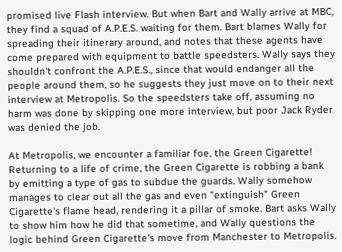promised live Flash interview. But when Bart and Wally arrive at MBC, they find a squad of A.P.E.S. waiting for them. Bart blames Wally for spreading their itinerary around, and notes that these agents have come prepared with equipment to battle speedsters. Wally says they shouldn't confront the A.P.E.S., since that would endanger all the people around them, so he suggests they just move on to their next interview at Metropolis. So the speedsters take off, assuming no harm was done by skipping one more interview, but poor Jack Ryder was denied the job.

At Metropolis, we encounter a familiar foe, the Green Cigarette! Returning to a life of crime, the Green Cigarette is robbing a bank by emitting a type of gas to subdue the guards. Wally somehow manages to clear out all the gas and even "extinguish" Green Cigarette's flame head, rendering it a pillar of smoke. Bart asks Wally to show him how he did that sometime, and Wally questions the logic behind Green Cigarette's move from Manchester to Metropolis.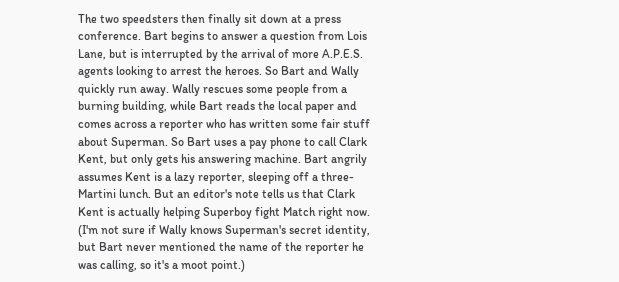The two speedsters then finally sit down at a press conference. Bart begins to answer a question from Lois Lane, but is interrupted by the arrival of more A.P.E.S. agents looking to arrest the heroes. So Bart and Wally quickly run away. Wally rescues some people from a burning building, while Bart reads the local paper and comes across a reporter who has written some fair stuff about Superman. So Bart uses a pay phone to call Clark Kent, but only gets his answering machine. Bart angrily assumes Kent is a lazy reporter, sleeping off a three-Martini lunch. But an editor's note tells us that Clark Kent is actually helping Superboy fight Match right now. (I'm not sure if Wally knows Superman's secret identity, but Bart never mentioned the name of the reporter he was calling, so it's a moot point.)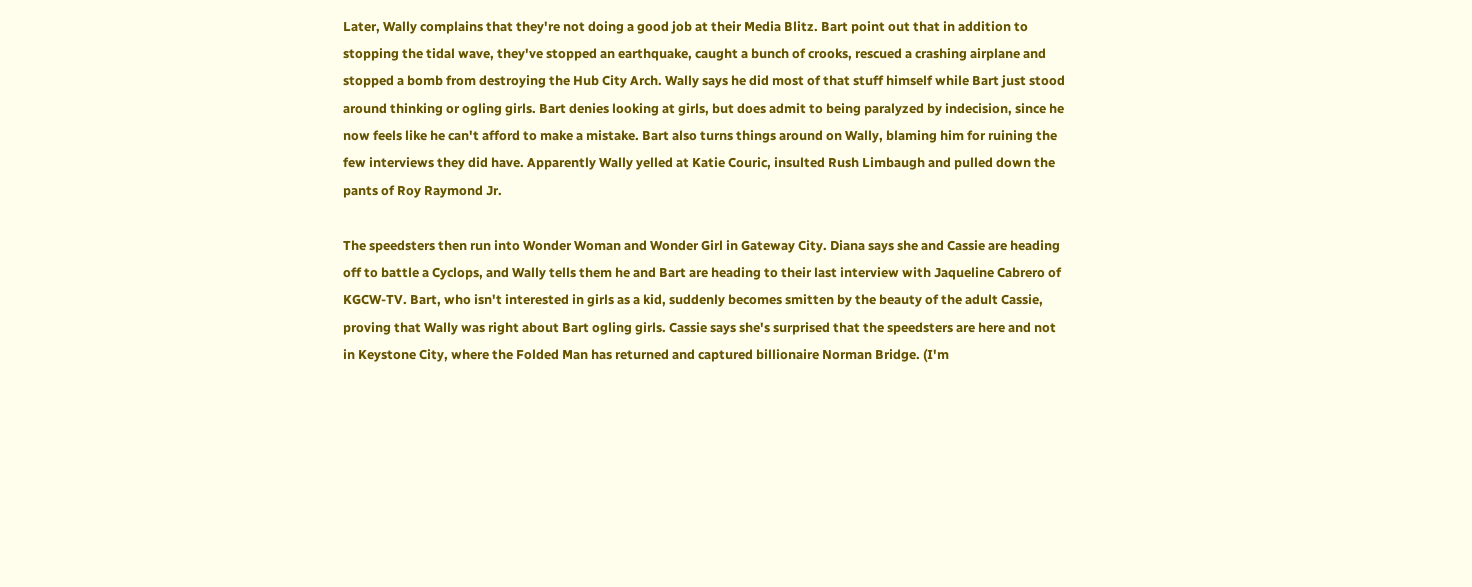Later, Wally complains that they're not doing a good job at their Media Blitz. Bart point out that in addition to stopping the tidal wave, they've stopped an earthquake, caught a bunch of crooks, rescued a crashing airplane and stopped a bomb from destroying the Hub City Arch. Wally says he did most of that stuff himself while Bart just stood around thinking or ogling girls. Bart denies looking at girls, but does admit to being paralyzed by indecision, since he now feels like he can't afford to make a mistake. Bart also turns things around on Wally, blaming him for ruining the few interviews they did have. Apparently Wally yelled at Katie Couric, insulted Rush Limbaugh and pulled down the pants of Roy Raymond Jr.

The speedsters then run into Wonder Woman and Wonder Girl in Gateway City. Diana says she and Cassie are heading off to battle a Cyclops, and Wally tells them he and Bart are heading to their last interview with Jaqueline Cabrero of KGCW-TV. Bart, who isn't interested in girls as a kid, suddenly becomes smitten by the beauty of the adult Cassie, proving that Wally was right about Bart ogling girls. Cassie says she's surprised that the speedsters are here and not in Keystone City, where the Folded Man has returned and captured billionaire Norman Bridge. (I'm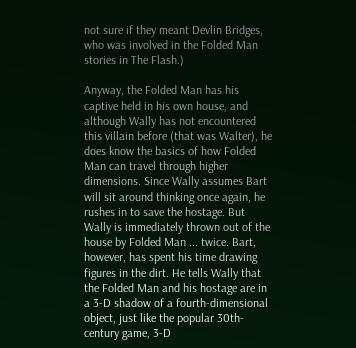not sure if they meant Devlin Bridges, who was involved in the Folded Man stories in The Flash.)

Anyway, the Folded Man has his captive held in his own house, and although Wally has not encountered this villain before (that was Walter), he does know the basics of how Folded Man can travel through higher dimensions. Since Wally assumes Bart will sit around thinking once again, he rushes in to save the hostage. But Wally is immediately thrown out of the house by Folded Man ... twice. Bart, however, has spent his time drawing figures in the dirt. He tells Wally that the Folded Man and his hostage are in a 3-D shadow of a fourth-dimensional object, just like the popular 30th-century game, 3-D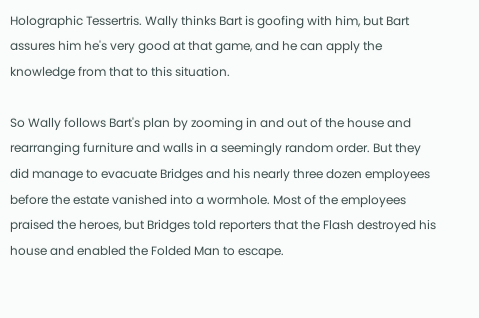Holographic Tessertris. Wally thinks Bart is goofing with him, but Bart assures him he's very good at that game, and he can apply the knowledge from that to this situation.

So Wally follows Bart's plan by zooming in and out of the house and rearranging furniture and walls in a seemingly random order. But they did manage to evacuate Bridges and his nearly three dozen employees before the estate vanished into a wormhole. Most of the employees praised the heroes, but Bridges told reporters that the Flash destroyed his house and enabled the Folded Man to escape.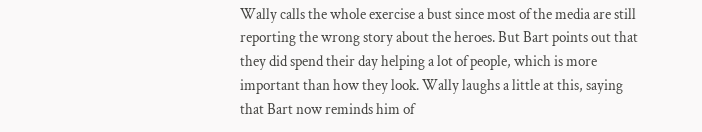Wally calls the whole exercise a bust since most of the media are still reporting the wrong story about the heroes. But Bart points out that they did spend their day helping a lot of people, which is more important than how they look. Wally laughs a little at this, saying that Bart now reminds him of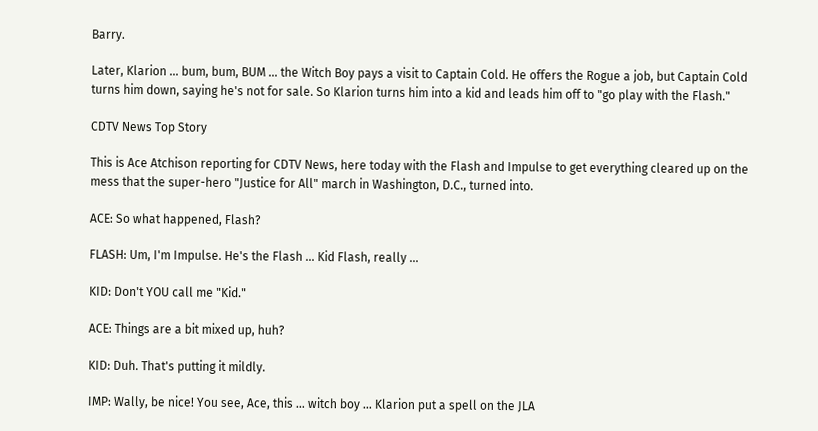Barry.

Later, Klarion ... bum, bum, BUM ... the Witch Boy pays a visit to Captain Cold. He offers the Rogue a job, but Captain Cold turns him down, saying he's not for sale. So Klarion turns him into a kid and leads him off to "go play with the Flash."

CDTV News Top Story

This is Ace Atchison reporting for CDTV News, here today with the Flash and Impulse to get everything cleared up on the mess that the super-hero "Justice for All" march in Washington, D.C., turned into.

ACE: So what happened, Flash?

FLASH: Um, I'm Impulse. He's the Flash ... Kid Flash, really ...

KID: Don't YOU call me "Kid."

ACE: Things are a bit mixed up, huh?

KID: Duh. That's putting it mildly.

IMP: Wally, be nice! You see, Ace, this ... witch boy ... Klarion put a spell on the JLA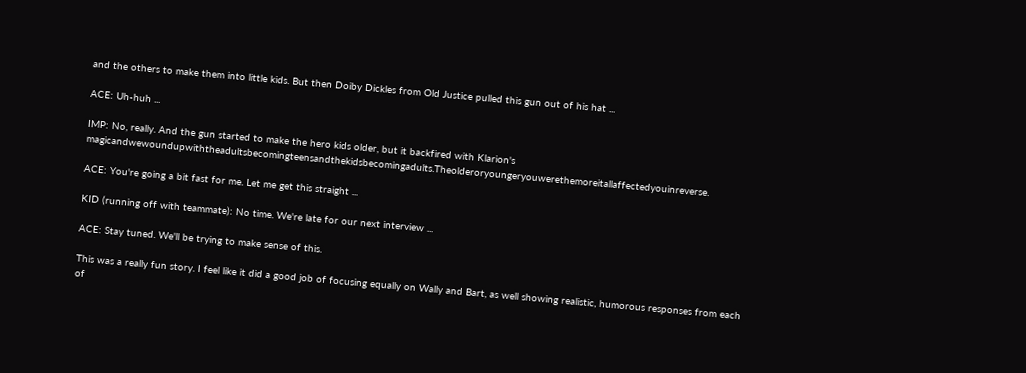and the others to make them into little kids. But then Doiby Dickles from Old Justice pulled this gun out of his hat ...

ACE: Uh-huh ...

IMP: No, really. And the gun started to make the hero kids older, but it backfired with Klarion's magicandwewoundupwiththeadultsbecomingteensandthekidsbecomingadults.Theolderoryoungeryouwerethemoreitallaffectedyouinreverse.

ACE: You're going a bit fast for me. Let me get this straight ...

KID (running off with teammate): No time. We're late for our next interview ...

ACE: Stay tuned. We'll be trying to make sense of this.

This was a really fun story. I feel like it did a good job of focusing equally on Wally and Bart, as well showing realistic, humorous responses from each of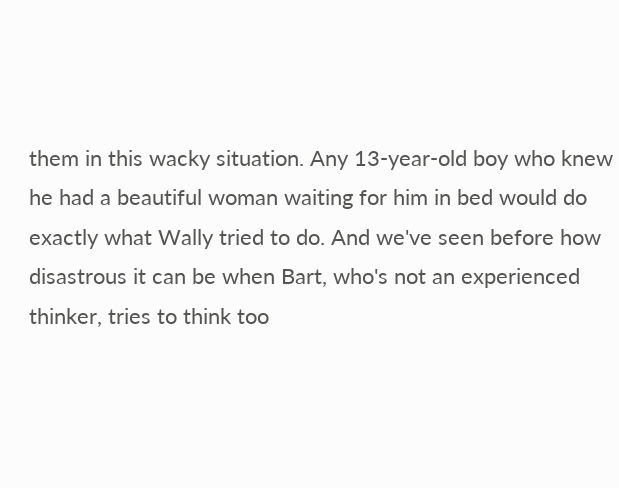them in this wacky situation. Any 13-year-old boy who knew he had a beautiful woman waiting for him in bed would do exactly what Wally tried to do. And we've seen before how disastrous it can be when Bart, who's not an experienced thinker, tries to think too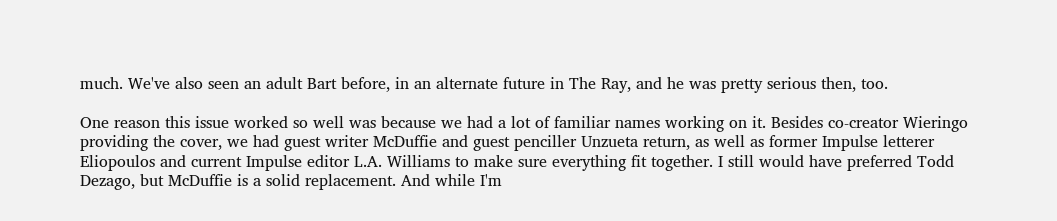much. We've also seen an adult Bart before, in an alternate future in The Ray, and he was pretty serious then, too.

One reason this issue worked so well was because we had a lot of familiar names working on it. Besides co-creator Wieringo providing the cover, we had guest writer McDuffie and guest penciller Unzueta return, as well as former Impulse letterer Eliopoulos and current Impulse editor L.A. Williams to make sure everything fit together. I still would have preferred Todd Dezago, but McDuffie is a solid replacement. And while I'm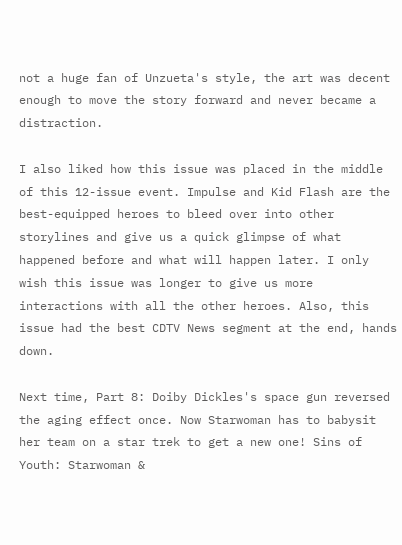not a huge fan of Unzueta's style, the art was decent enough to move the story forward and never became a distraction.

I also liked how this issue was placed in the middle of this 12-issue event. Impulse and Kid Flash are the best-equipped heroes to bleed over into other storylines and give us a quick glimpse of what happened before and what will happen later. I only wish this issue was longer to give us more interactions with all the other heroes. Also, this issue had the best CDTV News segment at the end, hands down.

Next time, Part 8: Doiby Dickles's space gun reversed the aging effect once. Now Starwoman has to babysit her team on a star trek to get a new one! Sins of Youth: Starwoman &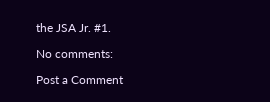the JSA Jr. #1.

No comments:

Post a Comment